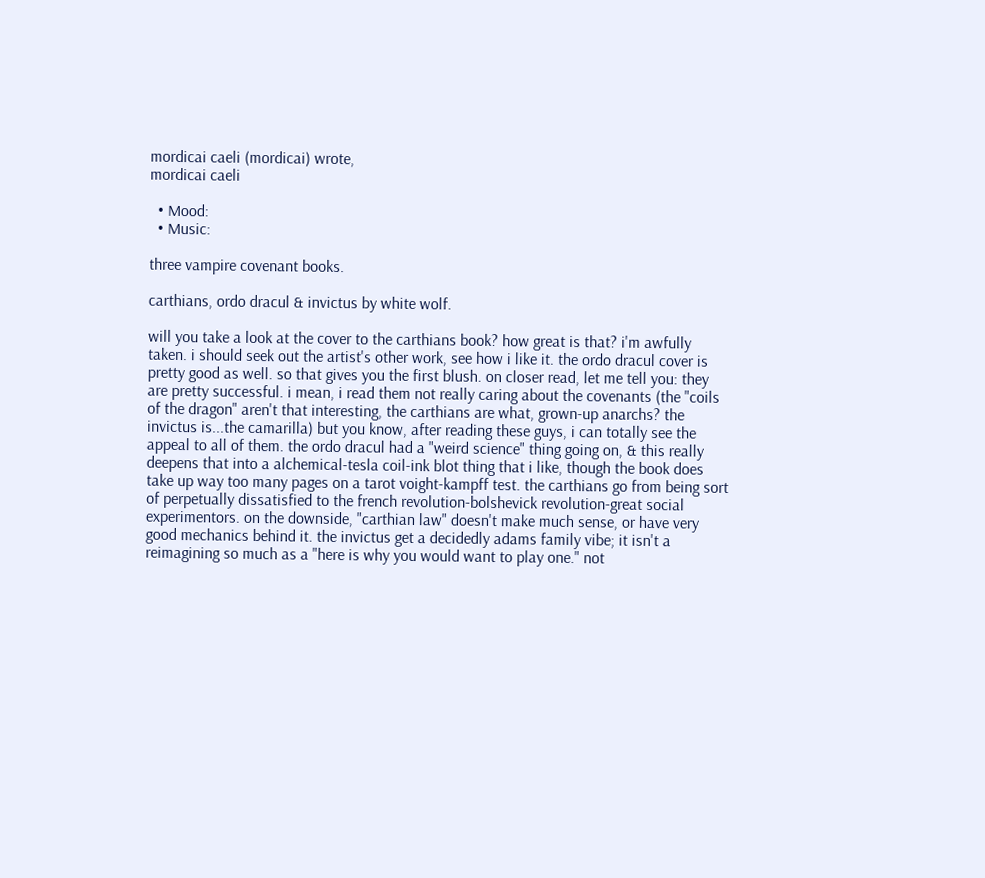mordicai caeli (mordicai) wrote,
mordicai caeli

  • Mood:
  • Music:

three vampire covenant books.

carthians, ordo dracul & invictus by white wolf.

will you take a look at the cover to the carthians book? how great is that? i'm awfully taken. i should seek out the artist's other work, see how i like it. the ordo dracul cover is pretty good as well. so that gives you the first blush. on closer read, let me tell you: they are pretty successful. i mean, i read them not really caring about the covenants (the "coils of the dragon" aren't that interesting, the carthians are what, grown-up anarchs? the invictus is...the camarilla) but you know, after reading these guys, i can totally see the appeal to all of them. the ordo dracul had a "weird science" thing going on, & this really deepens that into a alchemical-tesla coil-ink blot thing that i like, though the book does take up way too many pages on a tarot voight-kampff test. the carthians go from being sort of perpetually dissatisfied to the french revolution-bolshevick revolution-great social experimentors. on the downside, "carthian law" doesn't make much sense, or have very good mechanics behind it. the invictus get a decidedly adams family vibe; it isn't a reimagining so much as a "here is why you would want to play one." not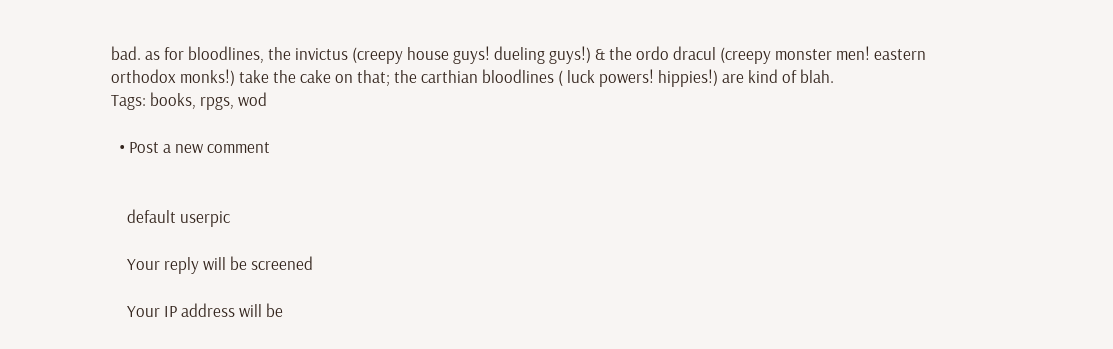bad. as for bloodlines, the invictus (creepy house guys! dueling guys!) & the ordo dracul (creepy monster men! eastern orthodox monks!) take the cake on that; the carthian bloodlines ( luck powers! hippies!) are kind of blah.
Tags: books, rpgs, wod

  • Post a new comment


    default userpic

    Your reply will be screened

    Your IP address will be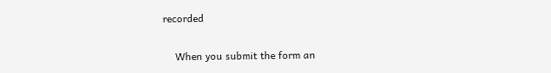recorded

    When you submit the form an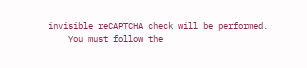invisible reCAPTCHA check will be performed.
    You must follow the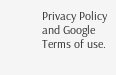Privacy Policy and Google Terms of use.